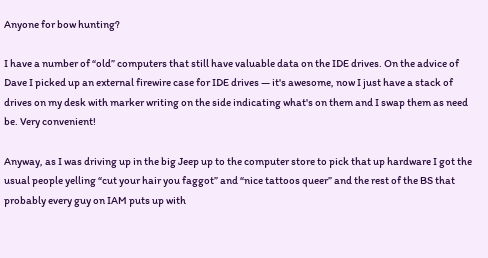Anyone for bow hunting?

I have a number of “old” computers that still have valuable data on the IDE drives. On the advice of Dave I picked up an external firewire case for IDE drives — it's awesome, now I just have a stack of drives on my desk with marker writing on the side indicating what's on them and I swap them as need be. Very convenient!

Anyway, as I was driving up in the big Jeep up to the computer store to pick that up hardware I got the usual people yelling “cut your hair you faggot” and “nice tattoos queer” and the rest of the BS that probably every guy on IAM puts up with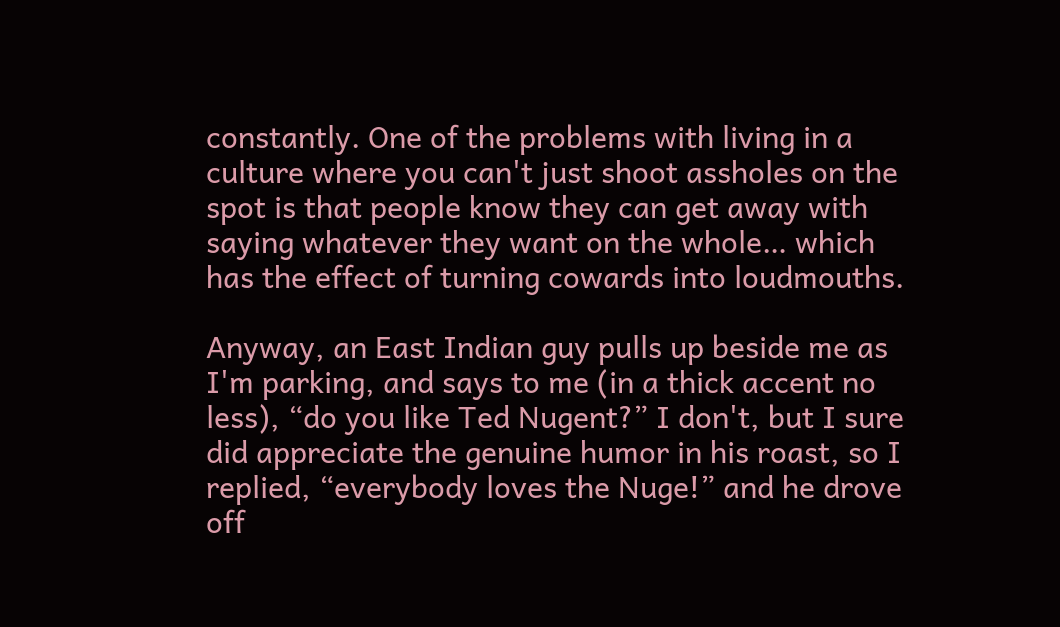constantly. One of the problems with living in a culture where you can't just shoot assholes on the spot is that people know they can get away with saying whatever they want on the whole… which has the effect of turning cowards into loudmouths.

Anyway, an East Indian guy pulls up beside me as I'm parking, and says to me (in a thick accent no less), “do you like Ted Nugent?” I don't, but I sure did appreciate the genuine humor in his roast, so I replied, “everybody loves the Nuge!” and he drove off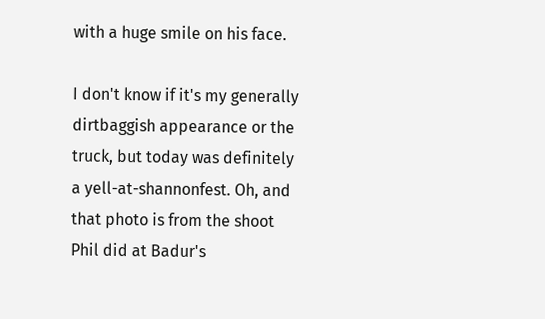with a huge smile on his face.

I don't know if it's my generally dirtbaggish appearance or the truck, but today was definitely a yell-at-shannonfest. Oh, and that photo is from the shoot Phil did at Badur's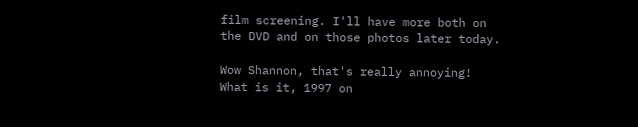film screening. I'll have more both on the DVD and on those photos later today.

Wow Shannon, that's really annoying! What is it, 1997 on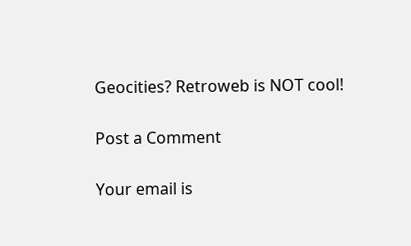Geocities? Retroweb is NOT cool!

Post a Comment

Your email is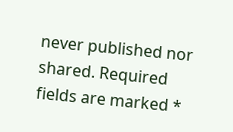never published nor shared. Required fields are marked *